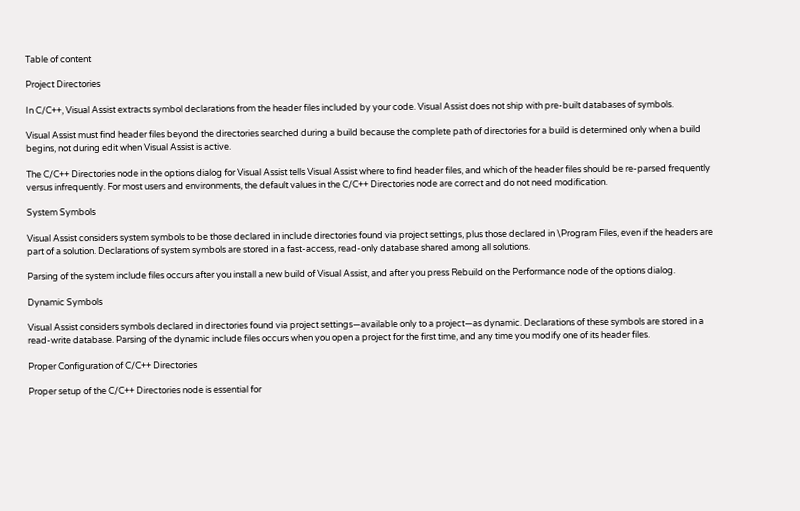Table of content

Project Directories

In C/C++, Visual Assist extracts symbol declarations from the header files included by your code. Visual Assist does not ship with pre-built databases of symbols.

Visual Assist must find header files beyond the directories searched during a build because the complete path of directories for a build is determined only when a build begins, not during edit when Visual Assist is active.

The C/C++ Directories node in the options dialog for Visual Assist tells Visual Assist where to find header files, and which of the header files should be re-parsed frequently versus infrequently. For most users and environments, the default values in the C/C++ Directories node are correct and do not need modification.

System Symbols

Visual Assist considers system symbols to be those declared in include directories found via project settings, plus those declared in \Program Files, even if the headers are part of a solution. Declarations of system symbols are stored in a fast-access, read-only database shared among all solutions.

Parsing of the system include files occurs after you install a new build of Visual Assist, and after you press Rebuild on the Performance node of the options dialog.

Dynamic Symbols

Visual Assist considers symbols declared in directories found via project settings—available only to a project—as dynamic. Declarations of these symbols are stored in a read-write database. Parsing of the dynamic include files occurs when you open a project for the first time, and any time you modify one of its header files.

Proper Configuration of C/C++ Directories

Proper setup of the C/C++ Directories node is essential for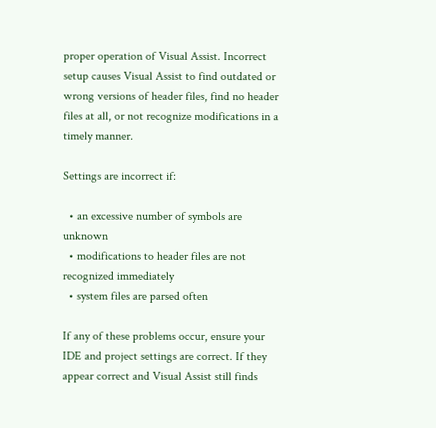proper operation of Visual Assist. Incorrect setup causes Visual Assist to find outdated or wrong versions of header files, find no header files at all, or not recognize modifications in a timely manner.

Settings are incorrect if:

  • an excessive number of symbols are unknown
  • modifications to header files are not recognized immediately
  • system files are parsed often

If any of these problems occur, ensure your IDE and project settings are correct. If they appear correct and Visual Assist still finds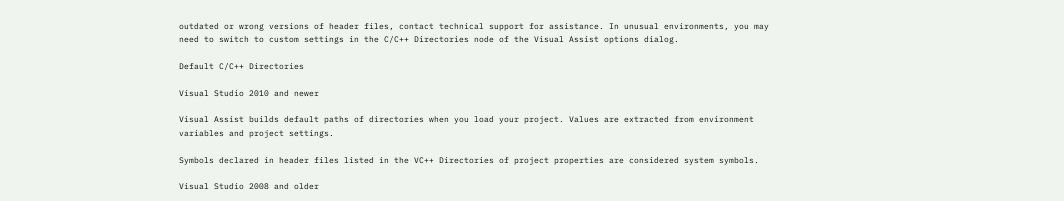outdated or wrong versions of header files, contact technical support for assistance. In unusual environments, you may need to switch to custom settings in the C/C++ Directories node of the Visual Assist options dialog.

Default C/C++ Directories

Visual Studio 2010 and newer

Visual Assist builds default paths of directories when you load your project. Values are extracted from environment variables and project settings.

Symbols declared in header files listed in the VC++ Directories of project properties are considered system symbols.

Visual Studio 2008 and older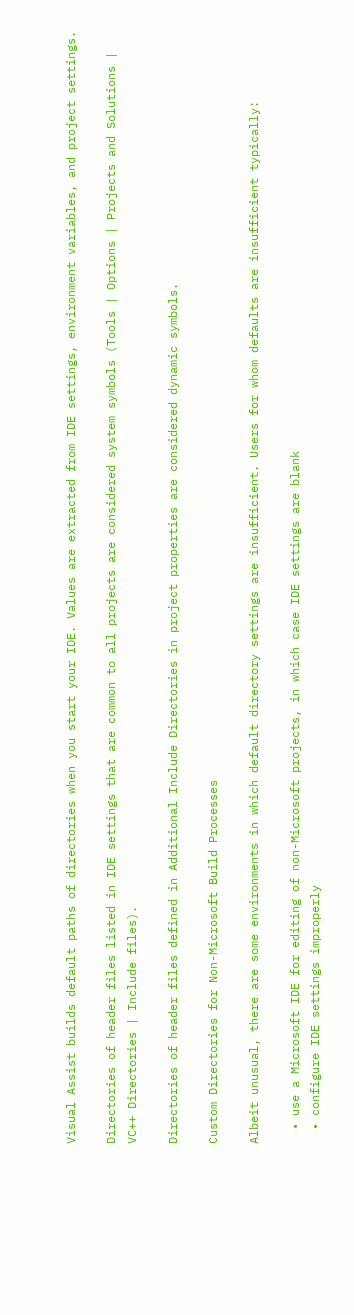Visual Assist builds default paths of directories when you start your IDE. Values are extracted from IDE settings, environment variables, and project settings.

Directories of header files listed in IDE settings that are common to all projects are considered system symbols (Tools | Options | Projects and Solutions | VC++ Directories | Include files).

Directories of header files defined in Additional Include Directories in project properties are considered dynamic symbols.

Custom Directories for Non-Microsoft Build Processes

Albeit unusual, there are some environments in which default directory settings are insufficient. Users for whom defaults are insufficient typically:

  • use a Microsoft IDE for editing of non-Microsoft projects, in which case IDE settings are blank
  • configure IDE settings improperly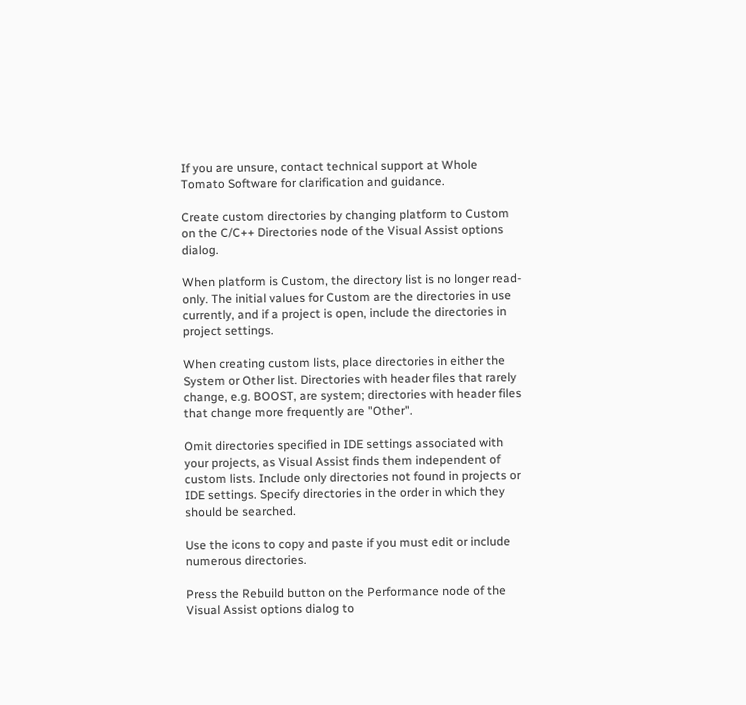If you are unsure, contact technical support at Whole Tomato Software for clarification and guidance.

Create custom directories by changing platform to Custom on the C/C++ Directories node of the Visual Assist options dialog.

When platform is Custom, the directory list is no longer read-only. The initial values for Custom are the directories in use currently, and if a project is open, include the directories in project settings.

When creating custom lists, place directories in either the System or Other list. Directories with header files that rarely change, e.g. BOOST, are system; directories with header files that change more frequently are "Other".

Omit directories specified in IDE settings associated with your projects, as Visual Assist finds them independent of custom lists. Include only directories not found in projects or IDE settings. Specify directories in the order in which they should be searched.

Use the icons to copy and paste if you must edit or include numerous directories.

Press the Rebuild button on the Performance node of the Visual Assist options dialog to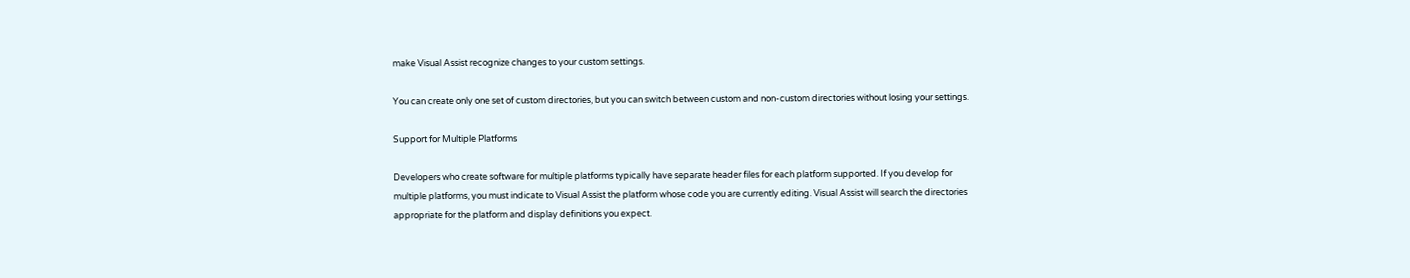make Visual Assist recognize changes to your custom settings.

You can create only one set of custom directories, but you can switch between custom and non-custom directories without losing your settings.

Support for Multiple Platforms

Developers who create software for multiple platforms typically have separate header files for each platform supported. If you develop for multiple platforms, you must indicate to Visual Assist the platform whose code you are currently editing. Visual Assist will search the directories appropriate for the platform and display definitions you expect.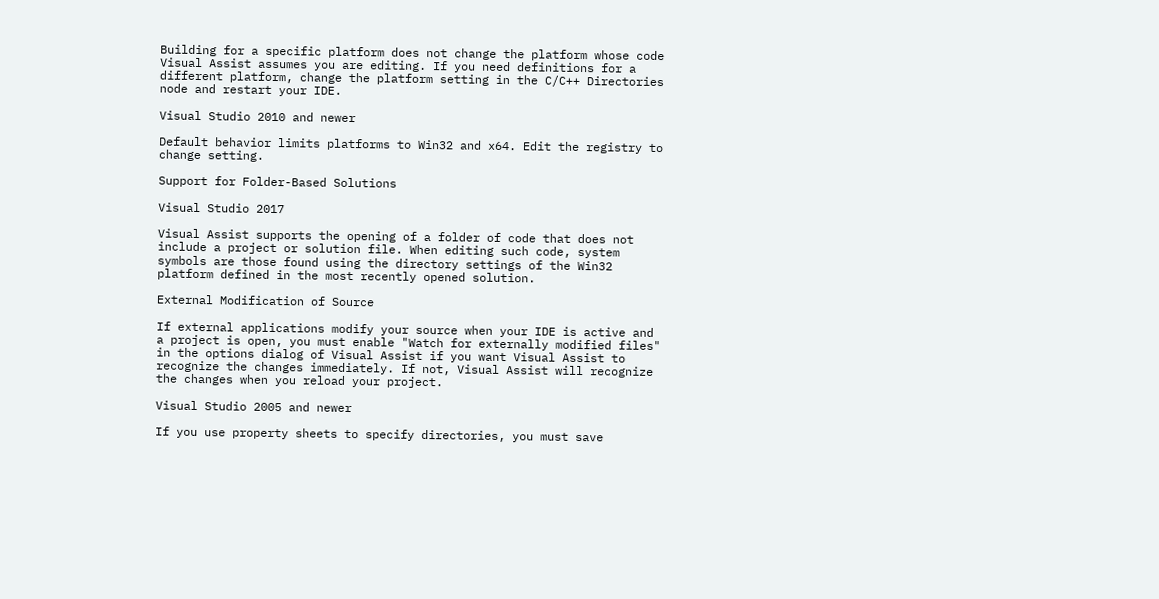Building for a specific platform does not change the platform whose code Visual Assist assumes you are editing. If you need definitions for a different platform, change the platform setting in the C/C++ Directories node and restart your IDE.

Visual Studio 2010 and newer

Default behavior limits platforms to Win32 and x64. Edit the registry to change setting.

Support for Folder-Based Solutions

Visual Studio 2017

Visual Assist supports the opening of a folder of code that does not include a project or solution file. When editing such code, system symbols are those found using the directory settings of the Win32 platform defined in the most recently opened solution.

External Modification of Source

If external applications modify your source when your IDE is active and a project is open, you must enable "Watch for externally modified files" in the options dialog of Visual Assist if you want Visual Assist to recognize the changes immediately. If not, Visual Assist will recognize the changes when you reload your project.

Visual Studio 2005 and newer

If you use property sheets to specify directories, you must save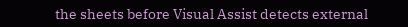the sheets before Visual Assist detects external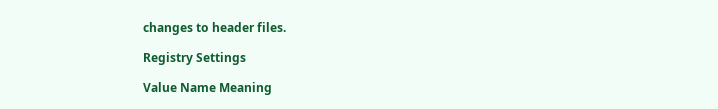changes to header files.

Registry Settings

Value Name Meaning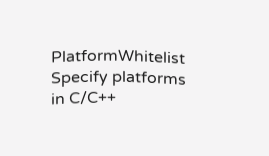PlatformWhitelist Specify platforms in C/C++